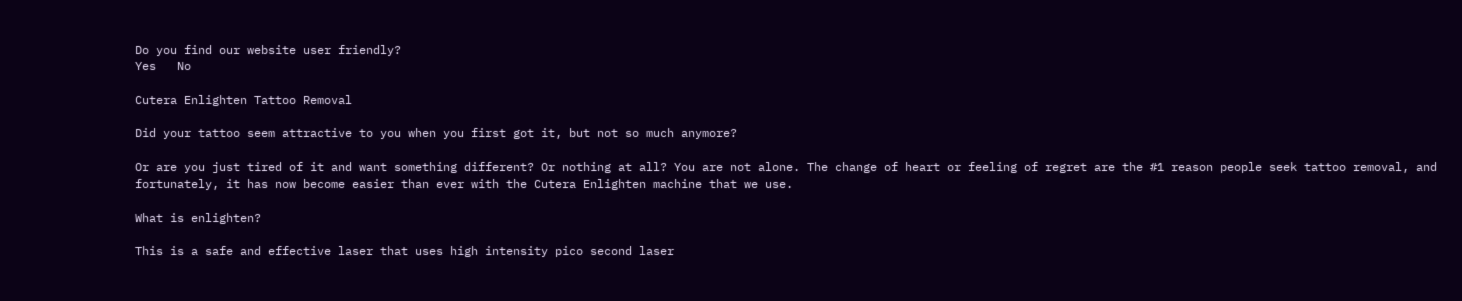Do you find our website user friendly?
Yes   No

Cutera Enlighten Tattoo Removal

Did your tattoo seem attractive to you when you first got it, but not so much anymore?

Or are you just tired of it and want something different? Or nothing at all? You are not alone. The change of heart or feeling of regret are the #1 reason people seek tattoo removal, and fortunately, it has now become easier than ever with the Cutera Enlighten machine that we use.

What is enlighten?

This is a safe and effective laser that uses high intensity pico second laser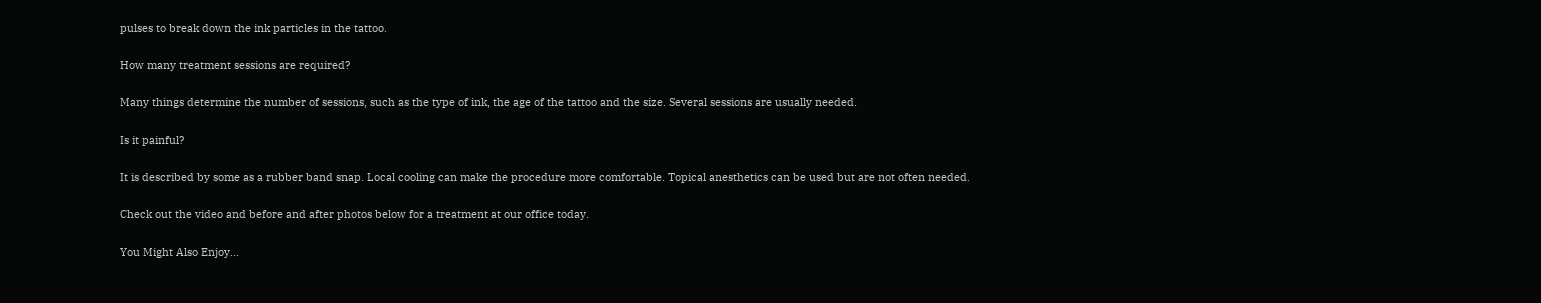pulses to break down the ink particles in the tattoo.

How many treatment sessions are required?

Many things determine the number of sessions, such as the type of ink, the age of the tattoo and the size. Several sessions are usually needed.

Is it painful?

It is described by some as a rubber band snap. Local cooling can make the procedure more comfortable. Topical anesthetics can be used but are not often needed.

Check out the video and before and after photos below for a treatment at our office today.

You Might Also Enjoy...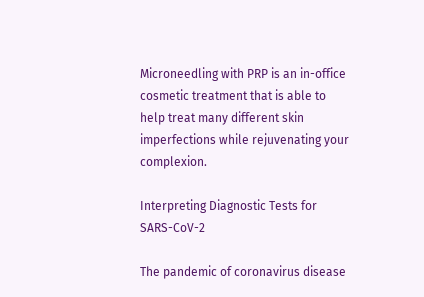Microneedling with PRP is an in-office cosmetic treatment that is able to help treat many different skin imperfections while rejuvenating your complexion.

Interpreting Diagnostic Tests for SARS-CoV-2

The pandemic of coronavirus disease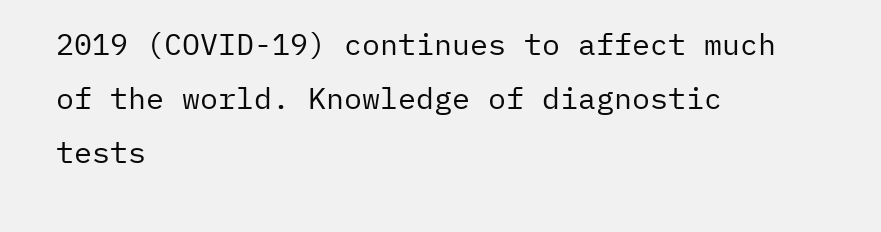2019 (COVID-19) continues to affect much of the world. Knowledge of diagnostic tests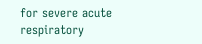for severe acute respiratory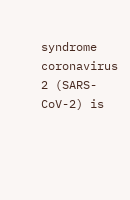syndrome coronavirus 2 (SARS-CoV-2) is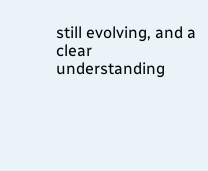still evolving, and a clear understanding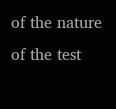of the nature of the test